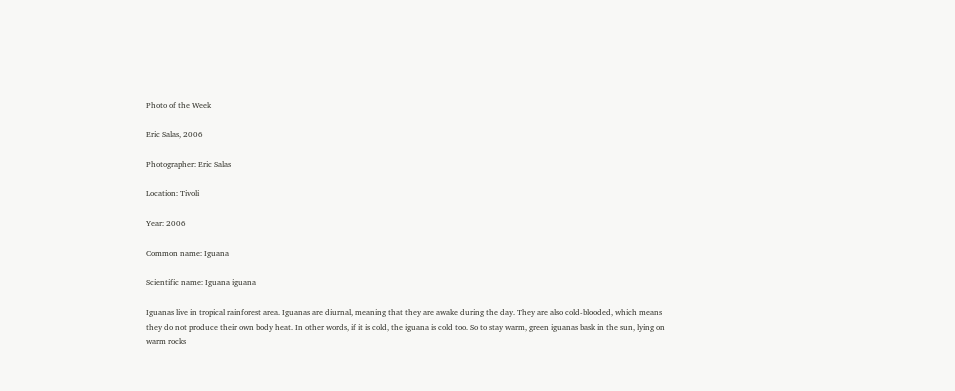Photo of the Week

Eric Salas, 2006

Photographer: Eric Salas

Location: Tivoli

Year: 2006

Common name: Iguana

Scientific name: Iguana iguana

Iguanas live in tropical rainforest area. Iguanas are diurnal, meaning that they are awake during the day. They are also cold-blooded, which means they do not produce their own body heat. In other words, if it is cold, the iguana is cold too. So to stay warm, green iguanas bask in the sun, lying on warm rocks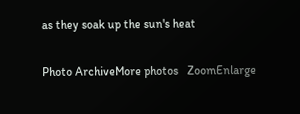as they soak up the sun's heat

Photo ArchiveMore photos   ZoomEnlarge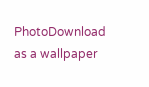PhotoDownload as a wallpaper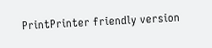PrintPrinter friendly version